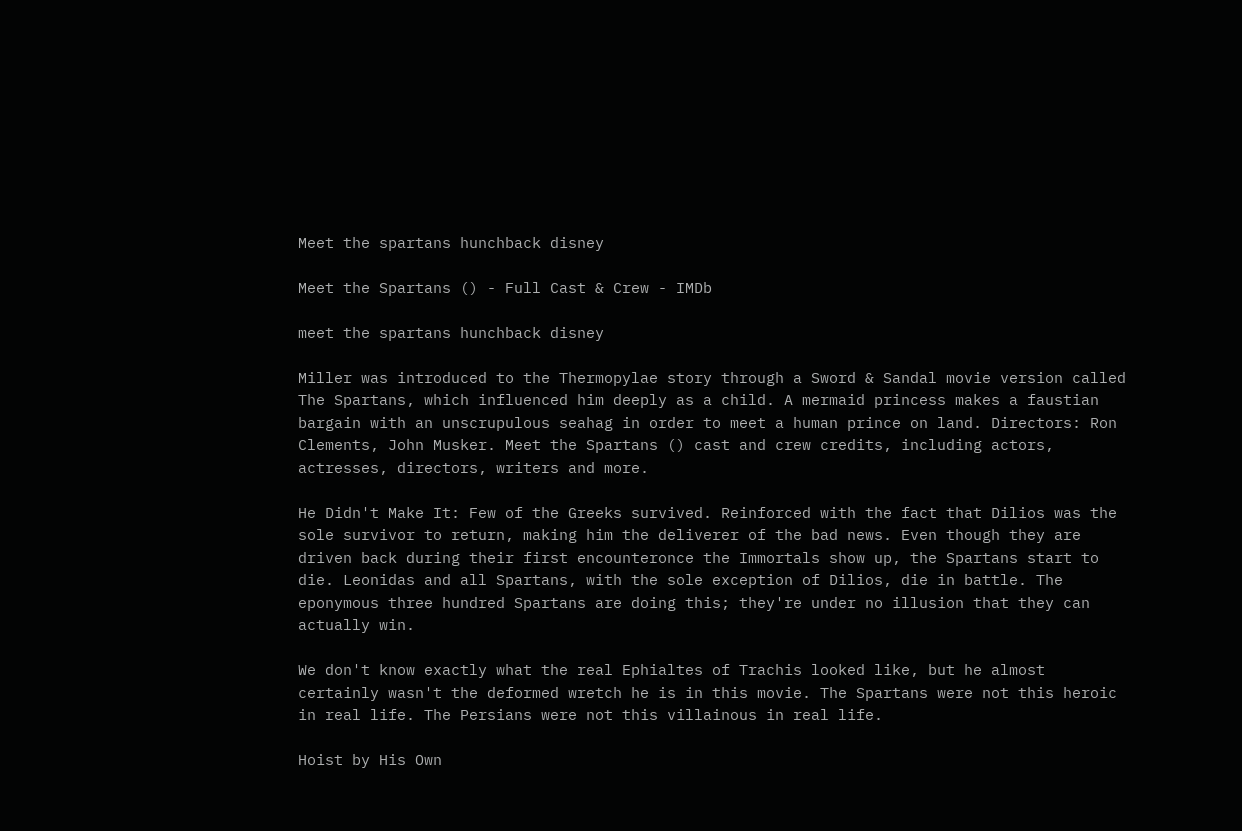Meet the spartans hunchback disney

Meet the Spartans () - Full Cast & Crew - IMDb

meet the spartans hunchback disney

Miller was introduced to the Thermopylae story through a Sword & Sandal movie version called The Spartans, which influenced him deeply as a child. A mermaid princess makes a faustian bargain with an unscrupulous seahag in order to meet a human prince on land. Directors: Ron Clements, John Musker. Meet the Spartans () cast and crew credits, including actors, actresses, directors, writers and more.

He Didn't Make It: Few of the Greeks survived. Reinforced with the fact that Dilios was the sole survivor to return, making him the deliverer of the bad news. Even though they are driven back during their first encounteronce the Immortals show up, the Spartans start to die. Leonidas and all Spartans, with the sole exception of Dilios, die in battle. The eponymous three hundred Spartans are doing this; they're under no illusion that they can actually win.

We don't know exactly what the real Ephialtes of Trachis looked like, but he almost certainly wasn't the deformed wretch he is in this movie. The Spartans were not this heroic in real life. The Persians were not this villainous in real life.

Hoist by His Own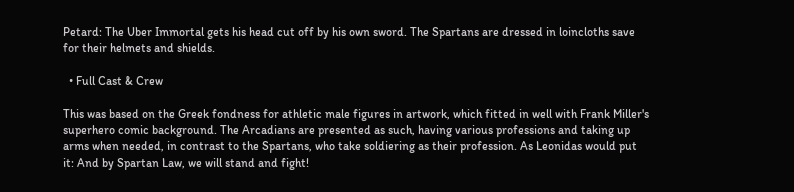Petard: The Uber Immortal gets his head cut off by his own sword. The Spartans are dressed in loincloths save for their helmets and shields.

  • Full Cast & Crew

This was based on the Greek fondness for athletic male figures in artwork, which fitted in well with Frank Miller's superhero comic background. The Arcadians are presented as such, having various professions and taking up arms when needed, in contrast to the Spartans, who take soldiering as their profession. As Leonidas would put it: And by Spartan Law, we will stand and fight!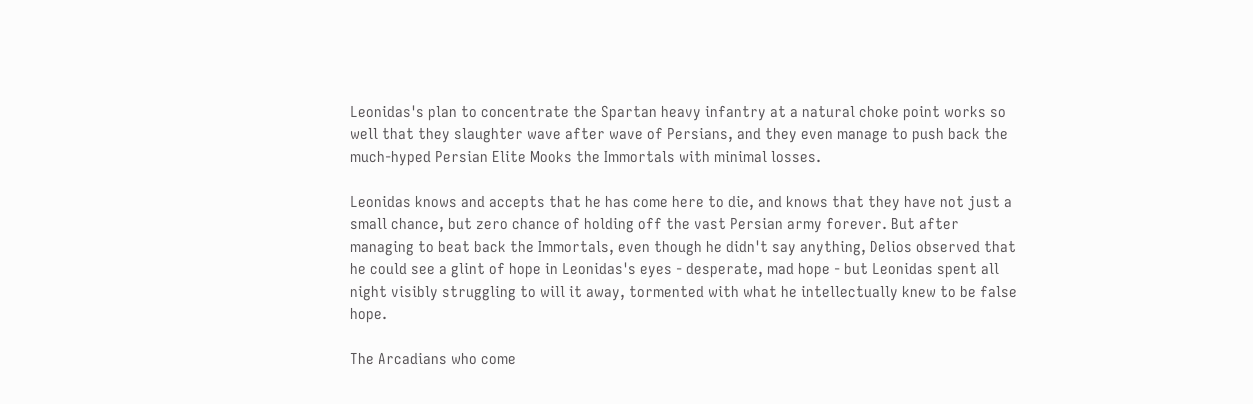Leonidas's plan to concentrate the Spartan heavy infantry at a natural choke point works so well that they slaughter wave after wave of Persians, and they even manage to push back the much-hyped Persian Elite Mooks the Immortals with minimal losses.

Leonidas knows and accepts that he has come here to die, and knows that they have not just a small chance, but zero chance of holding off the vast Persian army forever. But after managing to beat back the Immortals, even though he didn't say anything, Delios observed that he could see a glint of hope in Leonidas's eyes - desperate, mad hope - but Leonidas spent all night visibly struggling to will it away, tormented with what he intellectually knew to be false hope.

The Arcadians who come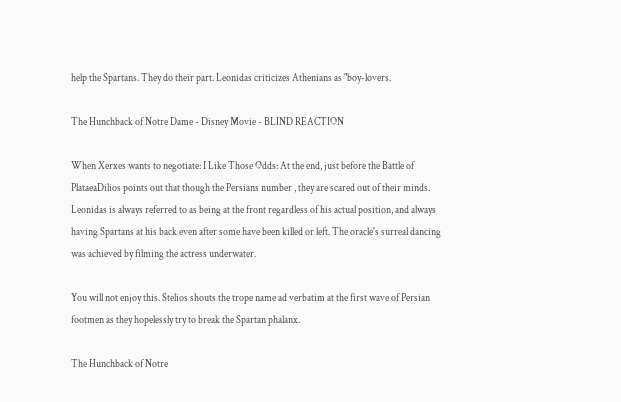help the Spartans. They do their part. Leonidas criticizes Athenians as "boy-lovers.

The Hunchback of Notre Dame - Disney Movie - BLIND REACTION

When Xerxes wants to negotiate: I Like Those Odds: At the end, just before the Battle of PlataeaDilios points out that though the Persians number , they are scared out of their minds. Leonidas is always referred to as being at the front regardless of his actual position, and always having Spartans at his back even after some have been killed or left. The oracle's surreal dancing was achieved by filming the actress underwater.

You will not enjoy this. Stelios shouts the trope name ad verbatim at the first wave of Persian footmen as they hopelessly try to break the Spartan phalanx.

The Hunchback of Notre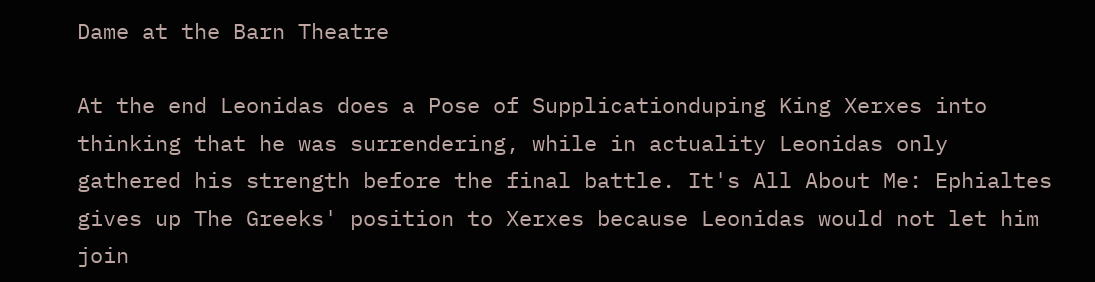Dame at the Barn Theatre

At the end Leonidas does a Pose of Supplicationduping King Xerxes into thinking that he was surrendering, while in actuality Leonidas only gathered his strength before the final battle. It's All About Me: Ephialtes gives up The Greeks' position to Xerxes because Leonidas would not let him join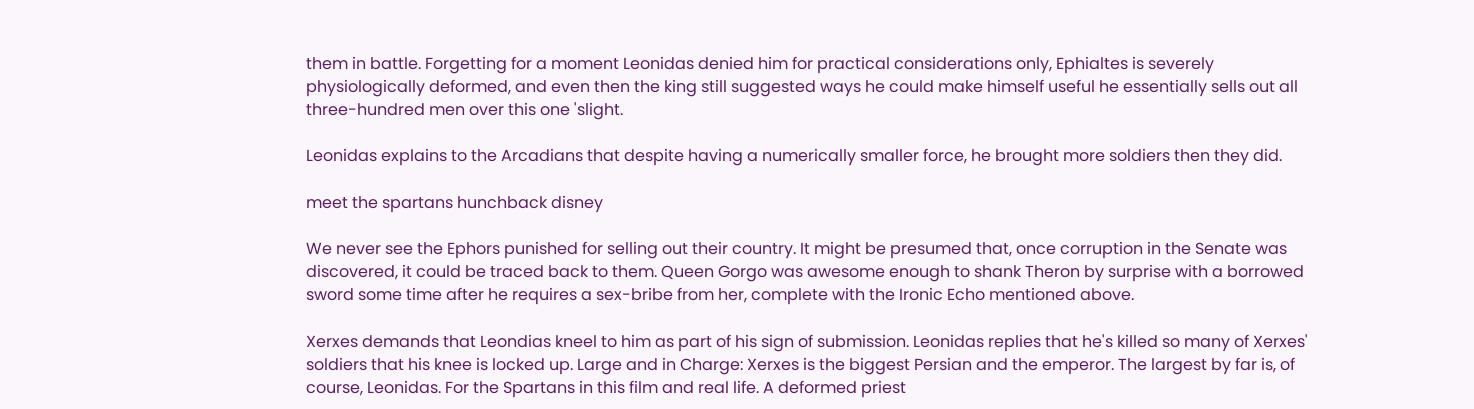them in battle. Forgetting for a moment Leonidas denied him for practical considerations only, Ephialtes is severely physiologically deformed, and even then the king still suggested ways he could make himself useful he essentially sells out all three-hundred men over this one 'slight.

Leonidas explains to the Arcadians that despite having a numerically smaller force, he brought more soldiers then they did.

meet the spartans hunchback disney

We never see the Ephors punished for selling out their country. It might be presumed that, once corruption in the Senate was discovered, it could be traced back to them. Queen Gorgo was awesome enough to shank Theron by surprise with a borrowed sword some time after he requires a sex-bribe from her, complete with the Ironic Echo mentioned above.

Xerxes demands that Leondias kneel to him as part of his sign of submission. Leonidas replies that he's killed so many of Xerxes' soldiers that his knee is locked up. Large and in Charge: Xerxes is the biggest Persian and the emperor. The largest by far is, of course, Leonidas. For the Spartans in this film and real life. A deformed priest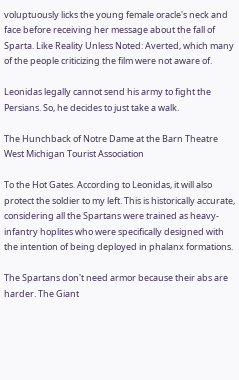voluptuously licks the young female oracle's neck and face before receiving her message about the fall of Sparta. Like Reality Unless Noted: Averted, which many of the people criticizing the film were not aware of.

Leonidas legally cannot send his army to fight the Persians. So, he decides to just take a walk.

The Hunchback of Notre Dame at the Barn Theatre West Michigan Tourist Association

To the Hot Gates. According to Leonidas, it will also protect the soldier to my left. This is historically accurate, considering all the Spartans were trained as heavy-infantry hoplites who were specifically designed with the intention of being deployed in phalanx formations.

The Spartans don't need armor because their abs are harder. The Giant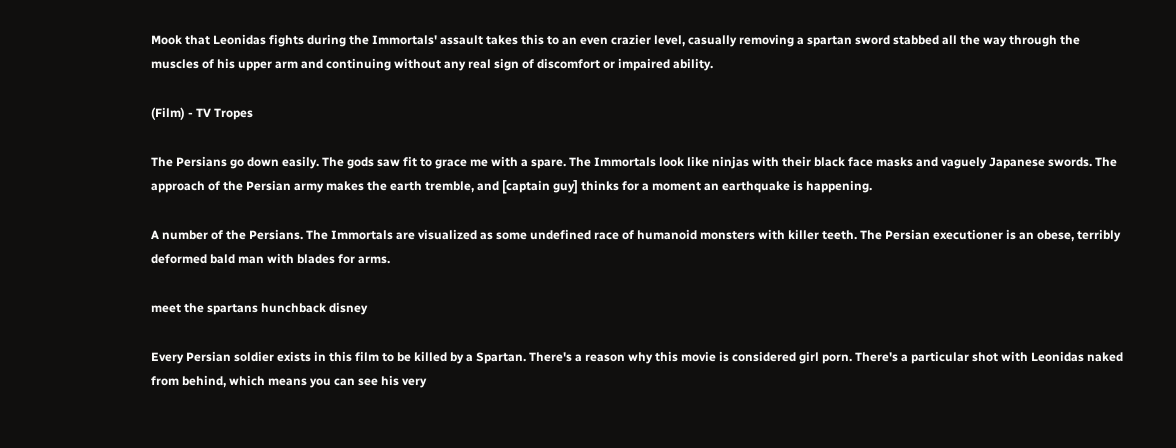Mook that Leonidas fights during the Immortals' assault takes this to an even crazier level, casually removing a spartan sword stabbed all the way through the muscles of his upper arm and continuing without any real sign of discomfort or impaired ability.

(Film) - TV Tropes

The Persians go down easily. The gods saw fit to grace me with a spare. The Immortals look like ninjas with their black face masks and vaguely Japanese swords. The approach of the Persian army makes the earth tremble, and [captain guy] thinks for a moment an earthquake is happening.

A number of the Persians. The Immortals are visualized as some undefined race of humanoid monsters with killer teeth. The Persian executioner is an obese, terribly deformed bald man with blades for arms.

meet the spartans hunchback disney

Every Persian soldier exists in this film to be killed by a Spartan. There's a reason why this movie is considered girl porn. There's a particular shot with Leonidas naked from behind, which means you can see his very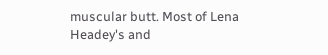muscular butt. Most of Lena Headey's and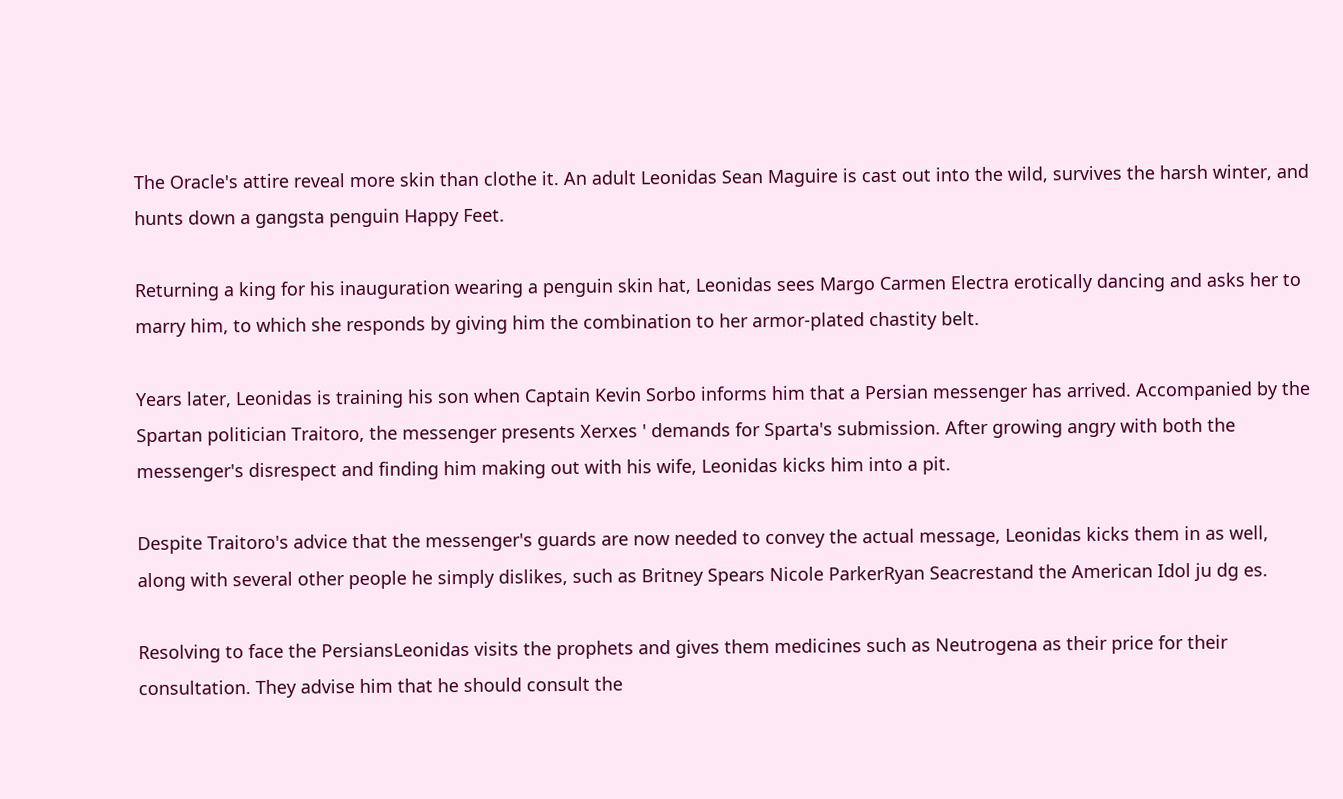The Oracle's attire reveal more skin than clothe it. An adult Leonidas Sean Maguire is cast out into the wild, survives the harsh winter, and hunts down a gangsta penguin Happy Feet.

Returning a king for his inauguration wearing a penguin skin hat, Leonidas sees Margo Carmen Electra erotically dancing and asks her to marry him, to which she responds by giving him the combination to her armor-plated chastity belt.

Years later, Leonidas is training his son when Captain Kevin Sorbo informs him that a Persian messenger has arrived. Accompanied by the Spartan politician Traitoro, the messenger presents Xerxes ' demands for Sparta's submission. After growing angry with both the messenger's disrespect and finding him making out with his wife, Leonidas kicks him into a pit.

Despite Traitoro's advice that the messenger's guards are now needed to convey the actual message, Leonidas kicks them in as well, along with several other people he simply dislikes, such as Britney Spears Nicole ParkerRyan Seacrestand the American Idol ju dg es.

Resolving to face the PersiansLeonidas visits the prophets and gives them medicines such as Neutrogena as their price for their consultation. They advise him that he should consult the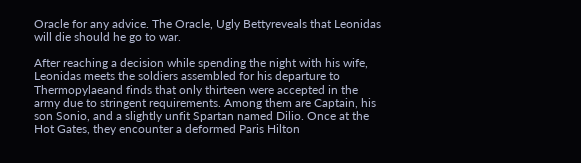Oracle for any advice. The Oracle, Ugly Bettyreveals that Leonidas will die should he go to war.

After reaching a decision while spending the night with his wife, Leonidas meets the soldiers assembled for his departure to Thermopylaeand finds that only thirteen were accepted in the army due to stringent requirements. Among them are Captain, his son Sonio, and a slightly unfit Spartan named Dilio. Once at the Hot Gates, they encounter a deformed Paris Hilton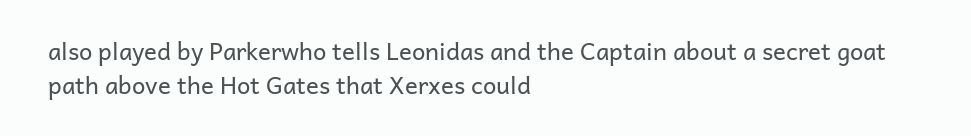also played by Parkerwho tells Leonidas and the Captain about a secret goat path above the Hot Gates that Xerxes could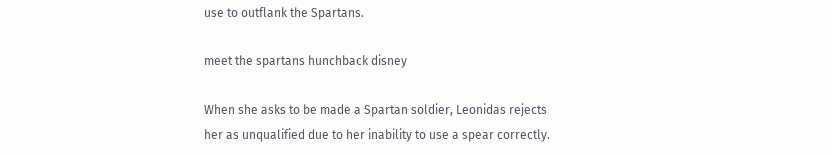use to outflank the Spartans.

meet the spartans hunchback disney

When she asks to be made a Spartan soldier, Leonidas rejects her as unqualified due to her inability to use a spear correctly.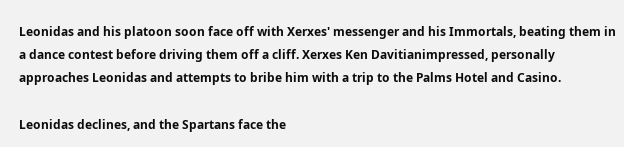Leonidas and his platoon soon face off with Xerxes' messenger and his Immortals, beating them in a dance contest before driving them off a cliff. Xerxes Ken Davitianimpressed, personally approaches Leonidas and attempts to bribe him with a trip to the Palms Hotel and Casino.

Leonidas declines, and the Spartans face the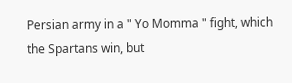Persian army in a " Yo Momma " fight, which the Spartans win, but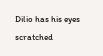Dilio has his eyes scratched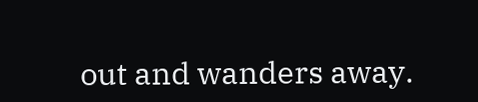out and wanders away.